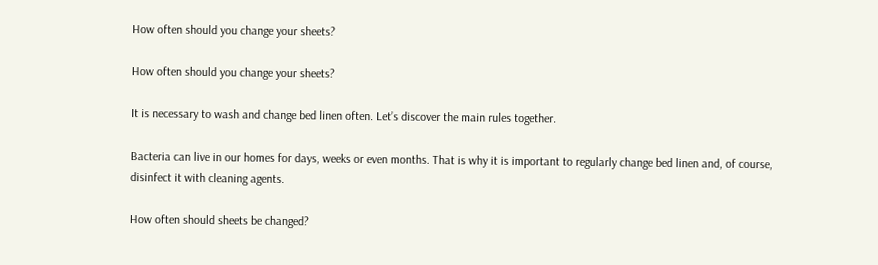How often should you change your sheets?

How often should you change your sheets?

It is necessary to wash and change bed linen often. Let’s discover the main rules together.

Bacteria can live in our homes for days, weeks or even months. That is why it is important to regularly change bed linen and, of course, disinfect it with cleaning agents.

How often should sheets be changed?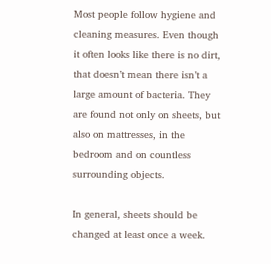Most people follow hygiene and cleaning measures. Even though it often looks like there is no dirt, that doesn’t mean there isn’t a large amount of bacteria. They are found not only on sheets, but also on mattresses, in the bedroom and on countless surrounding objects.

In general, sheets should be changed at least once a week.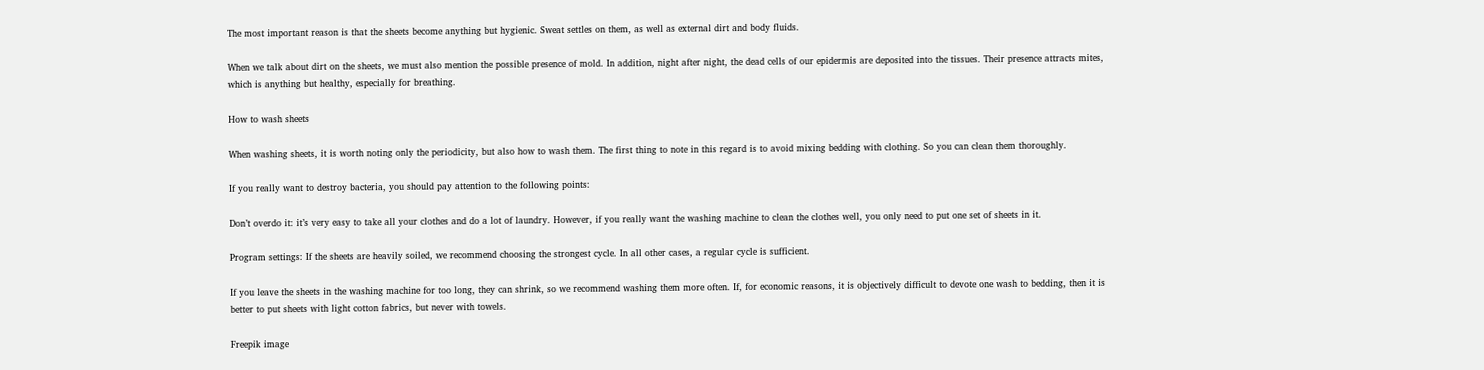The most important reason is that the sheets become anything but hygienic. Sweat settles on them, as well as external dirt and body fluids.

When we talk about dirt on the sheets, we must also mention the possible presence of mold. In addition, night after night, the dead cells of our epidermis are deposited into the tissues. Their presence attracts mites, which is anything but healthy, especially for breathing.

How to wash sheets

When washing sheets, it is worth noting only the periodicity, but also how to wash them. The first thing to note in this regard is to avoid mixing bedding with clothing. So you can clean them thoroughly.

If you really want to destroy bacteria, you should pay attention to the following points:

Don’t overdo it: it’s very easy to take all your clothes and do a lot of laundry. However, if you really want the washing machine to clean the clothes well, you only need to put one set of sheets in it.

Program settings: If the sheets are heavily soiled, we recommend choosing the strongest cycle. In all other cases, a regular cycle is sufficient.

If you leave the sheets in the washing machine for too long, they can shrink, so we recommend washing them more often. If, for economic reasons, it is objectively difficult to devote one wash to bedding, then it is better to put sheets with light cotton fabrics, but never with towels.

Freepik image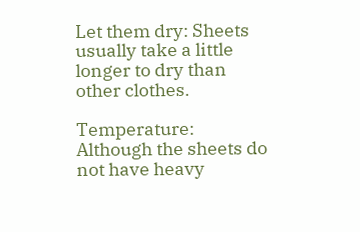Let them dry: Sheets usually take a little longer to dry than other clothes.

Temperature: Although the sheets do not have heavy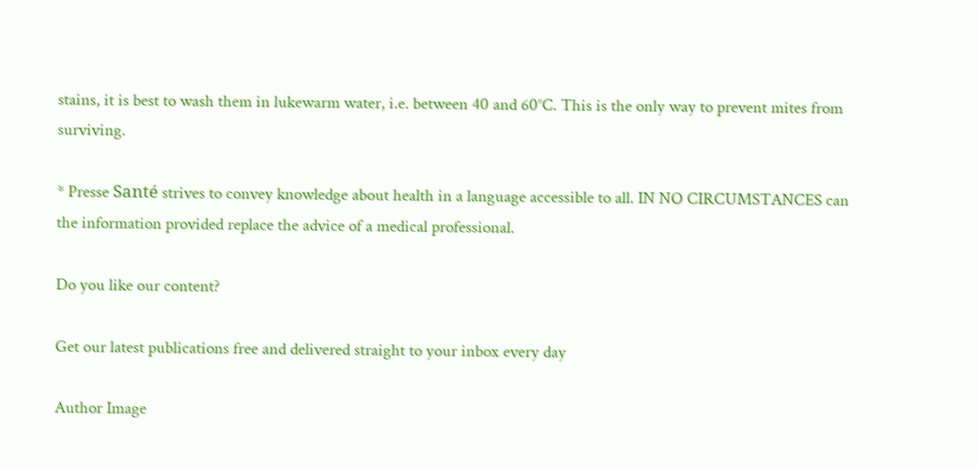stains, it is best to wash them in lukewarm water, i.e. between 40 and 60°C. This is the only way to prevent mites from surviving.

* Presse Santé strives to convey knowledge about health in a language accessible to all. IN NO CIRCUMSTANCES can the information provided replace the advice of a medical professional.

Do you like our content?

Get our latest publications free and delivered straight to your inbox every day

Author Image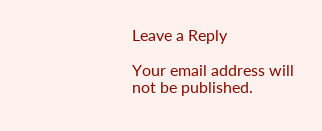Leave a Reply

Your email address will not be published.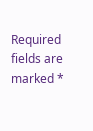Required fields are marked *